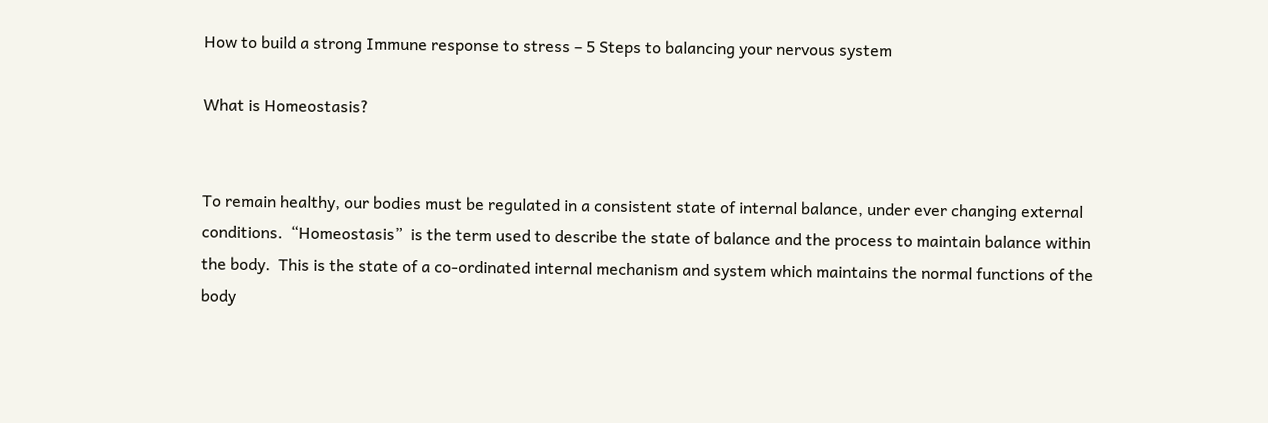How to build a strong Immune response to stress – 5 Steps to balancing your nervous system

What is Homeostasis?


To remain healthy, our bodies must be regulated in a consistent state of internal balance, under ever changing external conditions.  “Homeostasis”  is the term used to describe the state of balance and the process to maintain balance within the body.  This is the state of a co-ordinated internal mechanism and system which maintains the normal functions of the body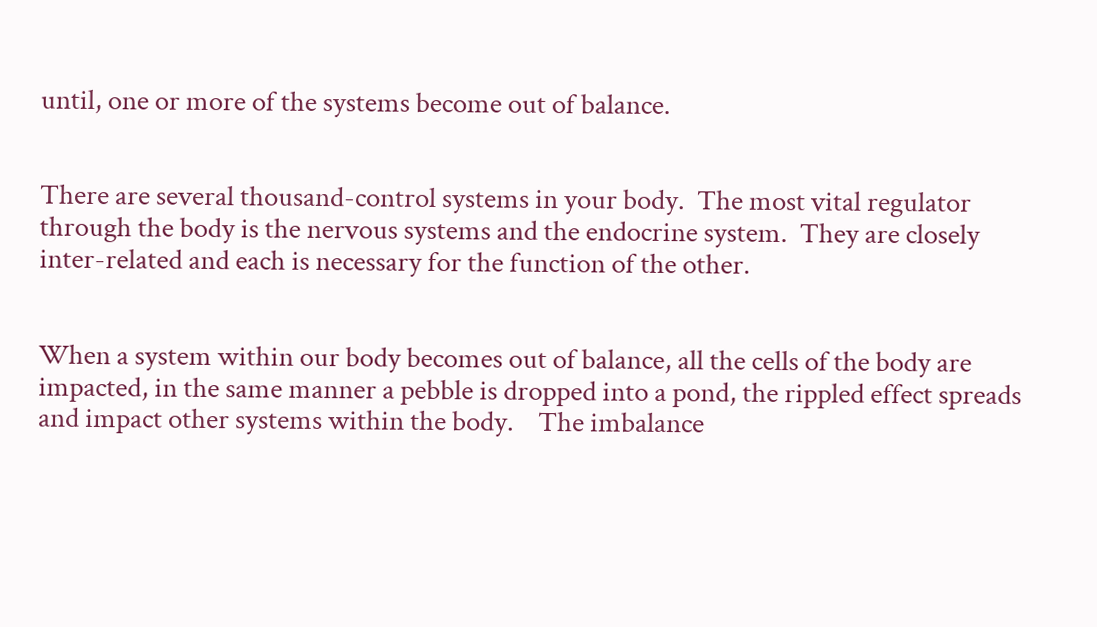until, one or more of the systems become out of balance.


There are several thousand-control systems in your body.  The most vital regulator through the body is the nervous systems and the endocrine system.  They are closely inter-related and each is necessary for the function of the other.


When a system within our body becomes out of balance, all the cells of the body are impacted, in the same manner a pebble is dropped into a pond, the rippled effect spreads and impact other systems within the body.    The imbalance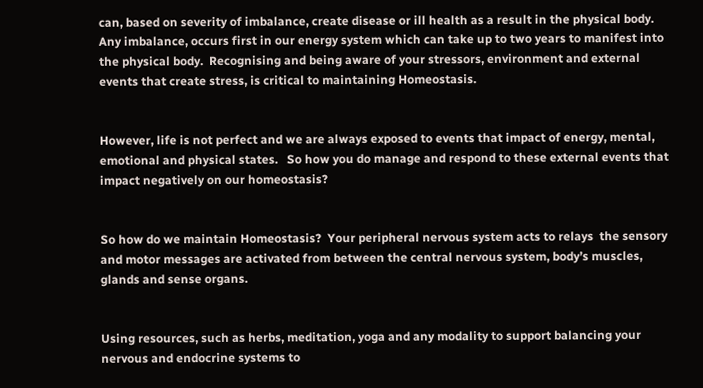can, based on severity of imbalance, create disease or ill health as a result in the physical body.   Any imbalance, occurs first in our energy system which can take up to two years to manifest into the physical body.  Recognising and being aware of your stressors, environment and external events that create stress, is critical to maintaining Homeostasis.


However, life is not perfect and we are always exposed to events that impact of energy, mental, emotional and physical states.   So how you do manage and respond to these external events that impact negatively on our homeostasis?


So how do we maintain Homeostasis?  Your peripheral nervous system acts to relays  the sensory and motor messages are activated from between the central nervous system, body’s muscles, glands and sense organs.


Using resources, such as herbs, meditation, yoga and any modality to support balancing your nervous and endocrine systems to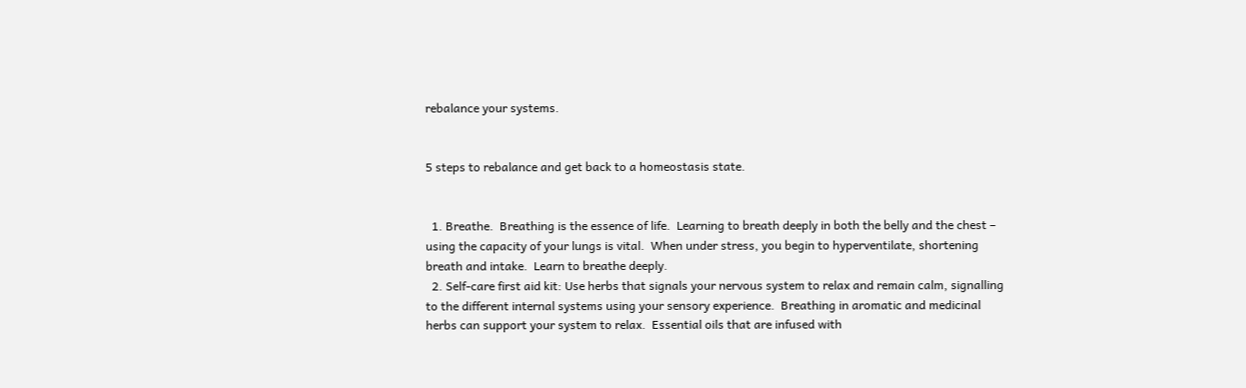rebalance your systems.


5 steps to rebalance and get back to a homeostasis state.


  1. Breathe.  Breathing is the essence of life.  Learning to breath deeply in both the belly and the chest – using the capacity of your lungs is vital.  When under stress, you begin to hyperventilate, shortening breath and intake.  Learn to breathe deeply.
  2. Self-care first aid kit: Use herbs that signals your nervous system to relax and remain calm, signalling to the different internal systems using your sensory experience.  Breathing in aromatic and medicinal herbs can support your system to relax.  Essential oils that are infused with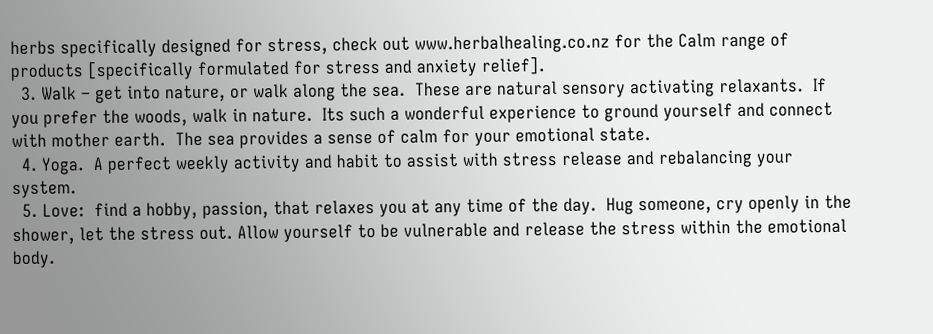herbs specifically designed for stress, check out www.herbalhealing.co.nz for the Calm range of products [specifically formulated for stress and anxiety relief].
  3. Walk – get into nature, or walk along the sea.  These are natural sensory activating relaxants.  If you prefer the woods, walk in nature.  Its such a wonderful experience to ground yourself and connect with mother earth.  The sea provides a sense of calm for your emotional state.
  4. Yoga.  A perfect weekly activity and habit to assist with stress release and rebalancing your system.
  5. Love:  find a hobby, passion, that relaxes you at any time of the day.  Hug someone, cry openly in the shower, let the stress out. Allow yourself to be vulnerable and release the stress within the emotional body.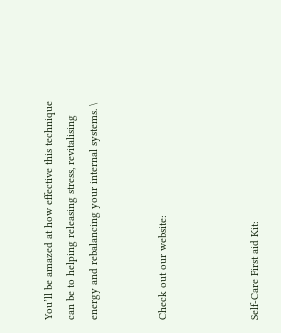You’ll be amazed at how effective this technique can be to helping releasing stress, revitalising energy and rebalancing your internal systems. \


Check out our website:



Self-Care First aid Kit: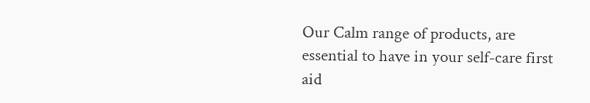Our Calm range of products, are essential to have in your self-care first aid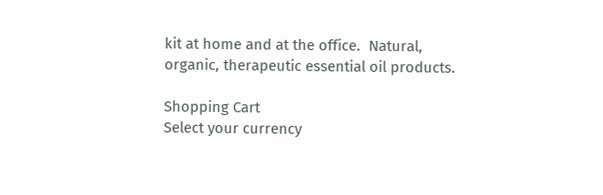kit at home and at the office.  Natural, organic, therapeutic essential oil products.

Shopping Cart
Select your currency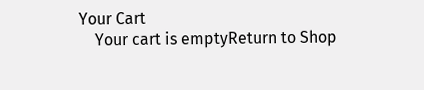Your Cart
    Your cart is emptyReturn to Shop